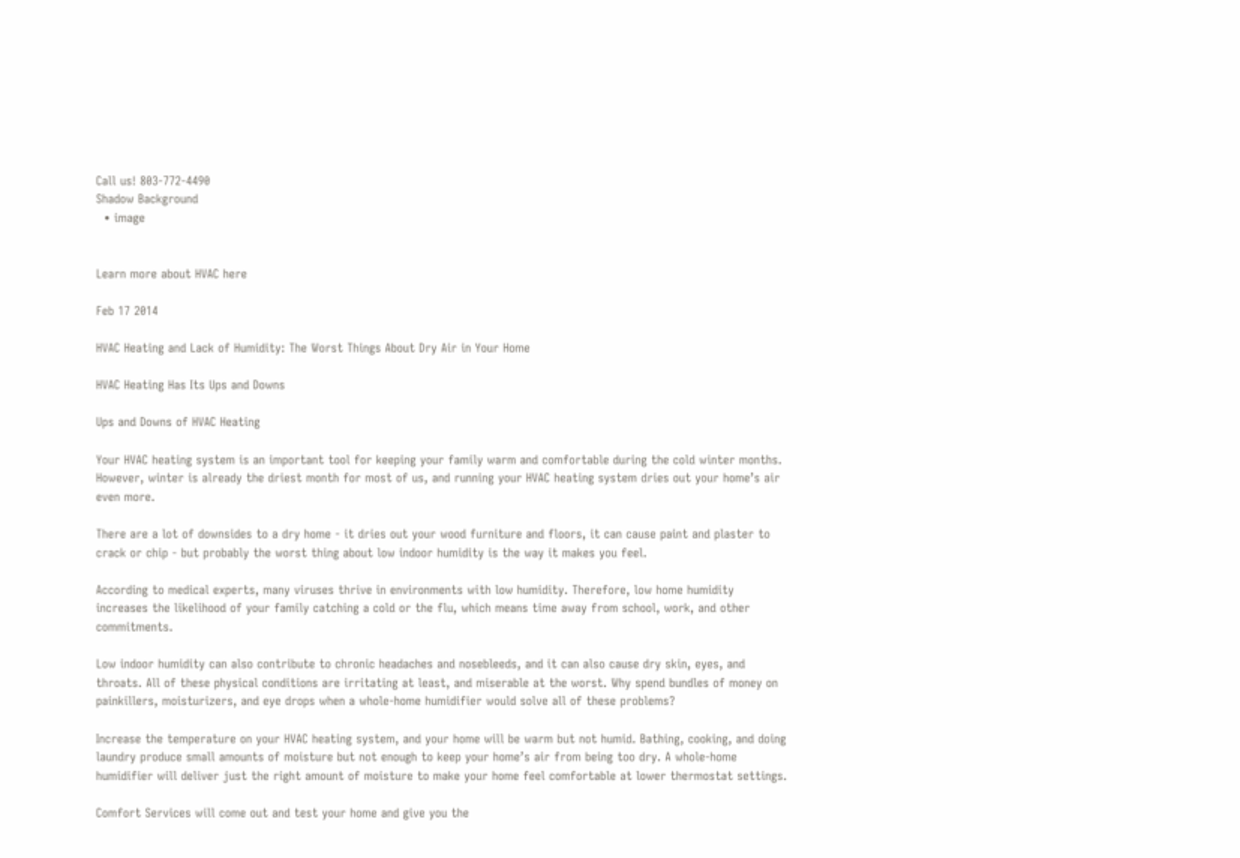Call us! 803-772-4490
Shadow Background
  • image


Learn more about HVAC here

Feb 17 2014

HVAC Heating and Lack of Humidity: The Worst Things About Dry Air in Your Home

HVAC Heating Has Its Ups and Downs

Ups and Downs of HVAC Heating

Your HVAC heating system is an important tool for keeping your family warm and comfortable during the cold winter months. However, winter is already the driest month for most of us, and running your HVAC heating system dries out your home’s air even more.

There are a lot of downsides to a dry home - it dries out your wood furniture and floors, it can cause paint and plaster to crack or chip - but probably the worst thing about low indoor humidity is the way it makes you feel.

According to medical experts, many viruses thrive in environments with low humidity. Therefore, low home humidity increases the likelihood of your family catching a cold or the flu, which means time away from school, work, and other commitments.

Low indoor humidity can also contribute to chronic headaches and nosebleeds, and it can also cause dry skin, eyes, and throats. All of these physical conditions are irritating at least, and miserable at the worst. Why spend bundles of money on painkillers, moisturizers, and eye drops when a whole-home humidifier would solve all of these problems?

Increase the temperature on your HVAC heating system, and your home will be warm but not humid. Bathing, cooking, and doing laundry produce small amounts of moisture but not enough to keep your home’s air from being too dry. A whole-home humidifier will deliver just the right amount of moisture to make your home feel comfortable at lower thermostat settings.

Comfort Services will come out and test your home and give you the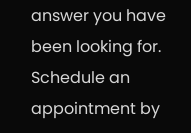answer you have been looking for. Schedule an appointment by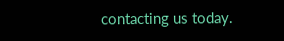contacting us today.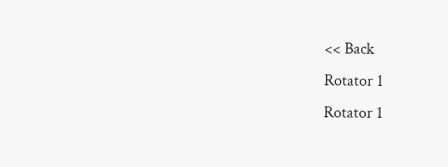<< Back
Rotator 1
Rotator 1